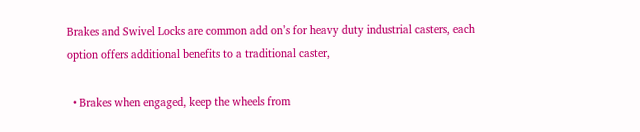Brakes and Swivel Locks are common add on’s for heavy duty industrial casters, each option offers additional benefits to a traditional caster,

  • Brakes when engaged, keep the wheels from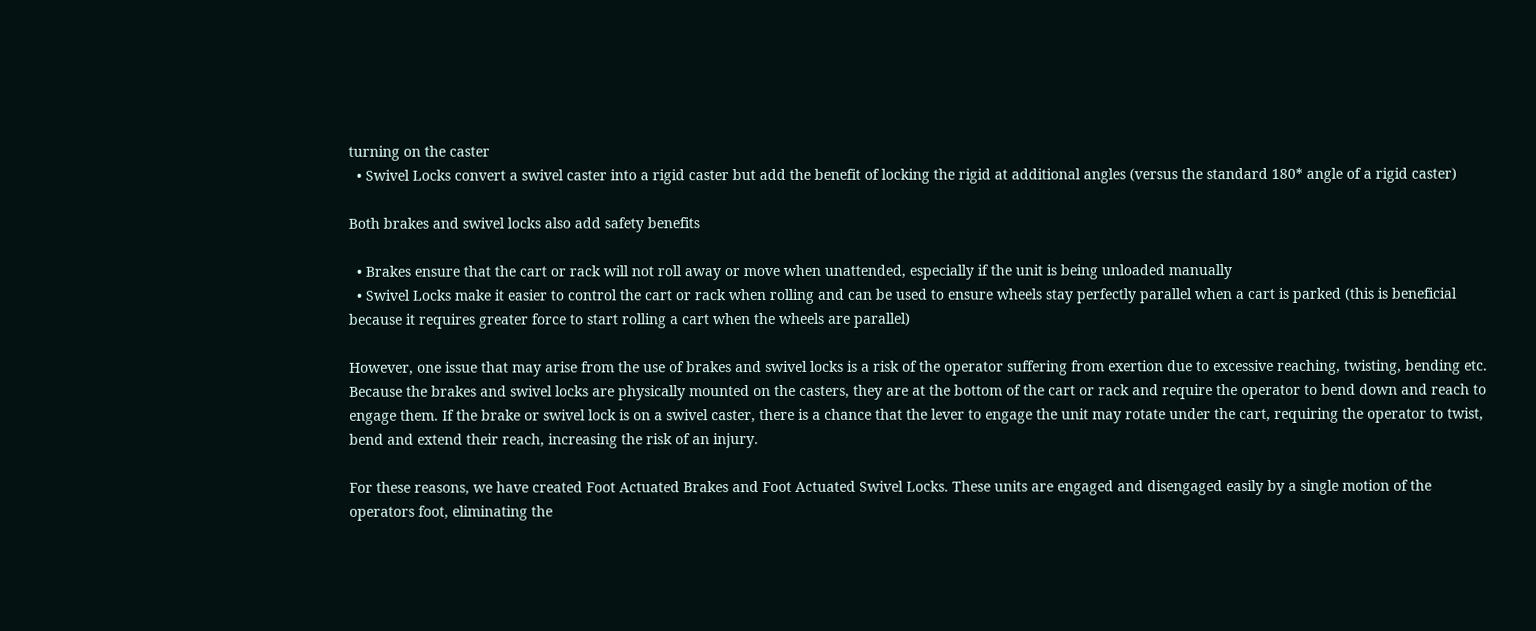turning on the caster
  • Swivel Locks convert a swivel caster into a rigid caster but add the benefit of locking the rigid at additional angles (versus the standard 180* angle of a rigid caster)

Both brakes and swivel locks also add safety benefits

  • Brakes ensure that the cart or rack will not roll away or move when unattended, especially if the unit is being unloaded manually
  • Swivel Locks make it easier to control the cart or rack when rolling and can be used to ensure wheels stay perfectly parallel when a cart is parked (this is beneficial because it requires greater force to start rolling a cart when the wheels are parallel)

However, one issue that may arise from the use of brakes and swivel locks is a risk of the operator suffering from exertion due to excessive reaching, twisting, bending etc. Because the brakes and swivel locks are physically mounted on the casters, they are at the bottom of the cart or rack and require the operator to bend down and reach to engage them. If the brake or swivel lock is on a swivel caster, there is a chance that the lever to engage the unit may rotate under the cart, requiring the operator to twist, bend and extend their reach, increasing the risk of an injury.

For these reasons, we have created Foot Actuated Brakes and Foot Actuated Swivel Locks. These units are engaged and disengaged easily by a single motion of the operators foot, eliminating the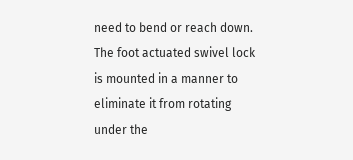need to bend or reach down. The foot actuated swivel lock is mounted in a manner to eliminate it from rotating under the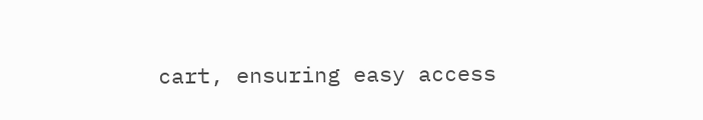cart, ensuring easy access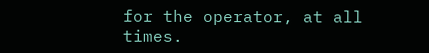for the operator, at all times.